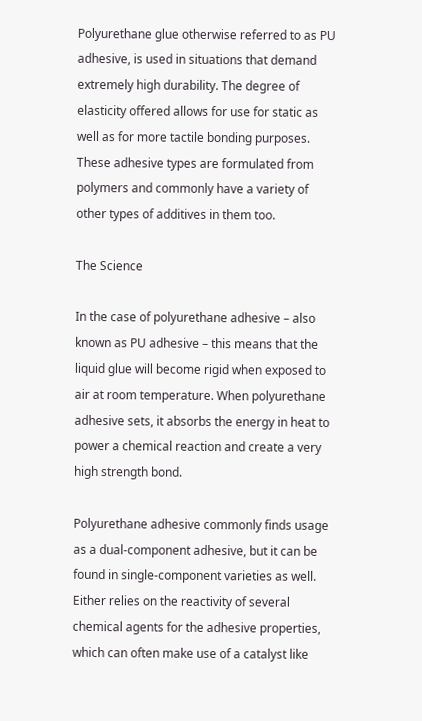Polyurethane glue otherwise referred to as PU adhesive, is used in situations that demand extremely high durability. The degree of elasticity offered allows for use for static as well as for more tactile bonding purposes. These adhesive types are formulated from polymers and commonly have a variety of other types of additives in them too.

The Science

In the case of polyurethane adhesive – also known as PU adhesive – this means that the liquid glue will become rigid when exposed to air at room temperature. When polyurethane adhesive sets, it absorbs the energy in heat to power a chemical reaction and create a very high strength bond.

Polyurethane adhesive commonly finds usage as a dual-component adhesive, but it can be found in single-component varieties as well. Either relies on the reactivity of several chemical agents for the adhesive properties, which can often make use of a catalyst like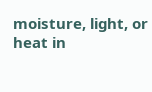moisture, light, or heat in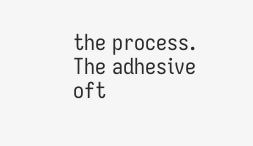the process. The adhesive oft